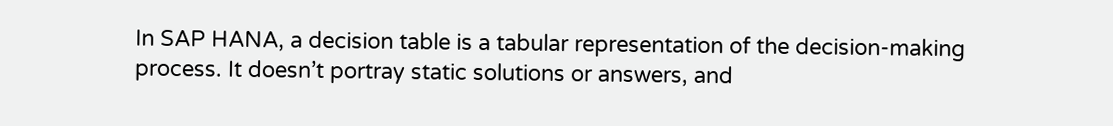In SAP HANA, a decision table is a tabular representation of the decision-making process. It doesn’t portray static solutions or answers, and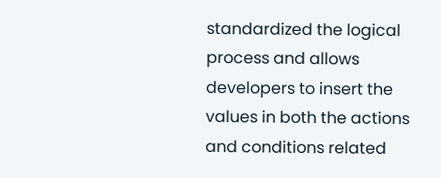standardized the logical process and allows developers to insert the values in both the actions and conditions related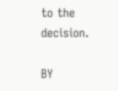to the decision.

BY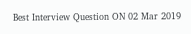Best Interview Question ON 02 Mar 2019